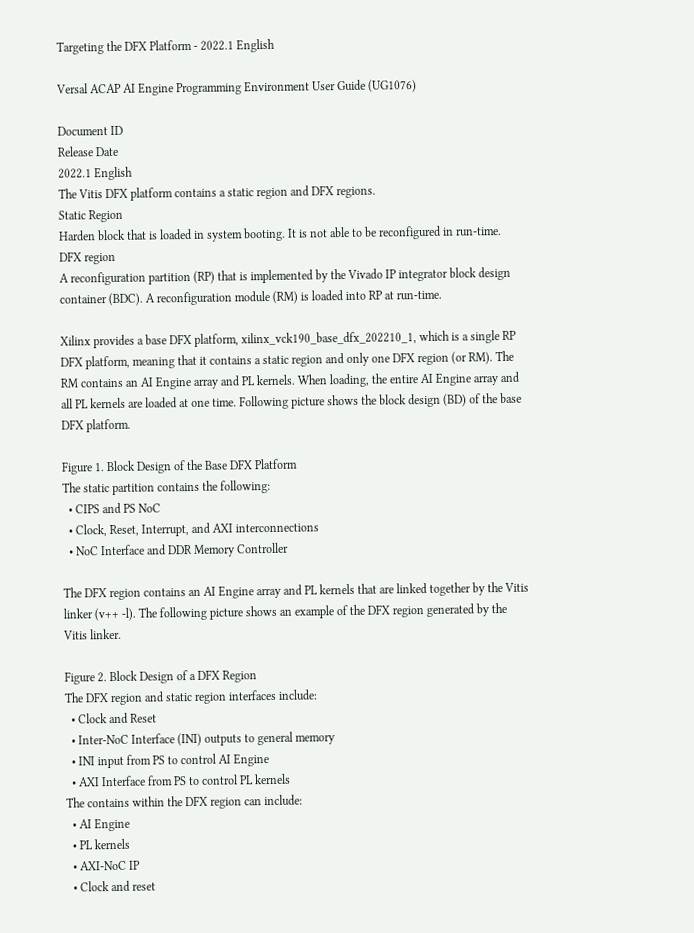Targeting the DFX Platform - 2022.1 English

Versal ACAP AI Engine Programming Environment User Guide (UG1076)

Document ID
Release Date
2022.1 English
The Vitis DFX platform contains a static region and DFX regions.
Static Region
Harden block that is loaded in system booting. It is not able to be reconfigured in run-time.
DFX region
A reconfiguration partition (RP) that is implemented by the Vivado IP integrator block design container (BDC). A reconfiguration module (RM) is loaded into RP at run-time.

Xilinx provides a base DFX platform, xilinx_vck190_base_dfx_202210_1, which is a single RP DFX platform, meaning that it contains a static region and only one DFX region (or RM). The RM contains an AI Engine array and PL kernels. When loading, the entire AI Engine array and all PL kernels are loaded at one time. Following picture shows the block design (BD) of the base DFX platform.

Figure 1. Block Design of the Base DFX Platform
The static partition contains the following:
  • CIPS and PS NoC
  • Clock, Reset, Interrupt, and AXI interconnections
  • NoC Interface and DDR Memory Controller

The DFX region contains an AI Engine array and PL kernels that are linked together by the Vitis linker (v++ -l). The following picture shows an example of the DFX region generated by the Vitis linker.

Figure 2. Block Design of a DFX Region
The DFX region and static region interfaces include:
  • Clock and Reset
  • Inter-NoC Interface (INI) outputs to general memory
  • INI input from PS to control AI Engine
  • AXI Interface from PS to control PL kernels
The contains within the DFX region can include:
  • AI Engine
  • PL kernels
  • AXI-NoC IP
  • Clock and reset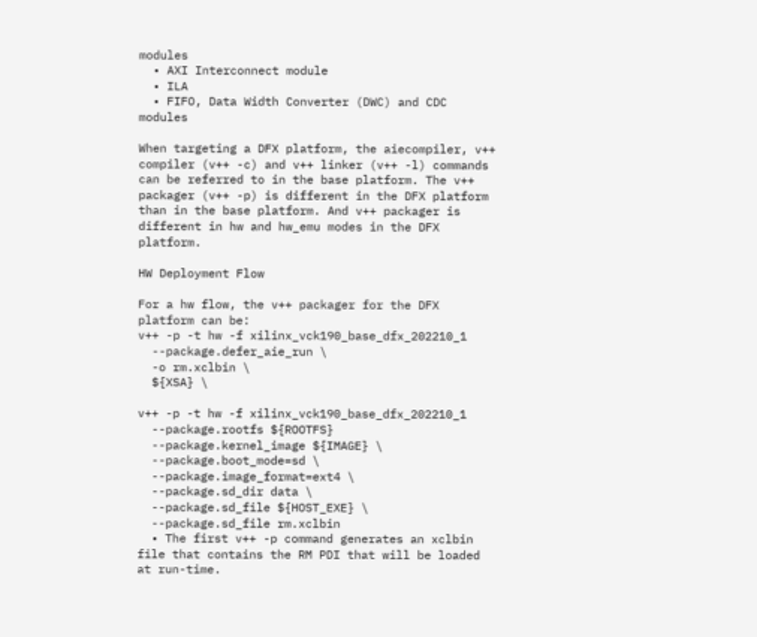modules
  • AXI Interconnect module
  • ILA
  • FIFO, Data Width Converter (DWC) and CDC modules

When targeting a DFX platform, the aiecompiler, v++ compiler (v++ -c) and v++ linker (v++ -l) commands can be referred to in the base platform. The v++ packager (v++ -p) is different in the DFX platform than in the base platform. And v++ packager is different in hw and hw_emu modes in the DFX platform.

HW Deployment Flow

For a hw flow, the v++ packager for the DFX platform can be:
v++ -p -t hw -f xilinx_vck190_base_dfx_202210_1
  --package.defer_aie_run \
  -o rm.xclbin \
  ${XSA} \

v++ -p -t hw -f xilinx_vck190_base_dfx_202210_1
  --package.rootfs ${ROOTFS}
  --package.kernel_image ${IMAGE} \
  --package.boot_mode=sd \
  --package.image_format=ext4 \
  --package.sd_dir data \
  --package.sd_file ${HOST_EXE} \
  --package.sd_file rm.xclbin
  • The first v++ -p command generates an xclbin file that contains the RM PDI that will be loaded at run-time.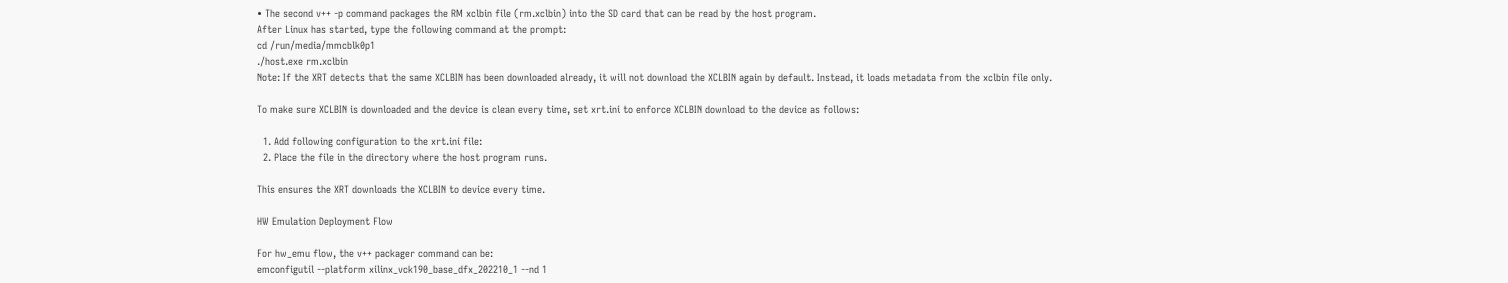• The second v++ -p command packages the RM xclbin file (rm.xclbin) into the SD card that can be read by the host program.
After Linux has started, type the following command at the prompt:
cd /run/media/mmcblk0p1
./host.exe rm.xclbin
Note: If the XRT detects that the same XCLBIN has been downloaded already, it will not download the XCLBIN again by default. Instead, it loads metadata from the xclbin file only.

To make sure XCLBIN is downloaded and the device is clean every time, set xrt.ini to enforce XCLBIN download to the device as follows:

  1. Add following configuration to the xrt.ini file:
  2. Place the file in the directory where the host program runs.

This ensures the XRT downloads the XCLBIN to device every time.

HW Emulation Deployment Flow

For hw_emu flow, the v++ packager command can be:
emconfigutil --platform xilinx_vck190_base_dfx_202210_1 --nd 1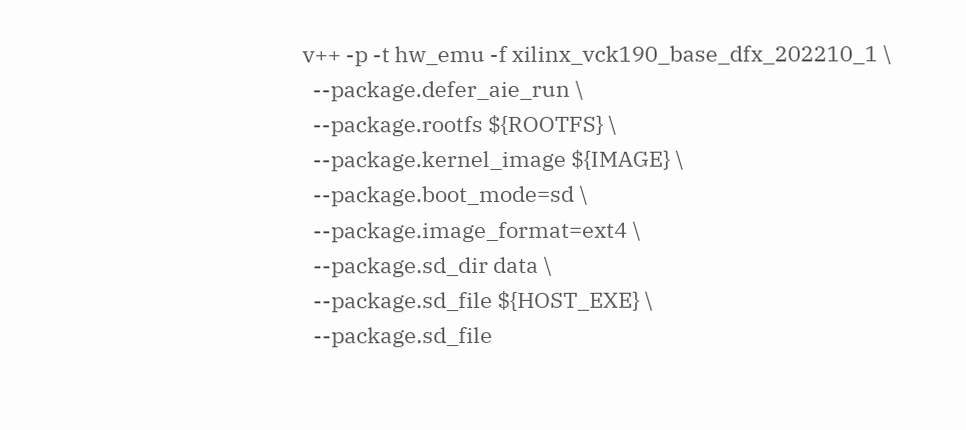v++ -p -t hw_emu -f xilinx_vck190_base_dfx_202210_1 \
  --package.defer_aie_run \
  --package.rootfs ${ROOTFS} \
  --package.kernel_image ${IMAGE} \
  --package.boot_mode=sd \
  --package.image_format=ext4 \
  --package.sd_dir data \
  --package.sd_file ${HOST_EXE} \
  --package.sd_file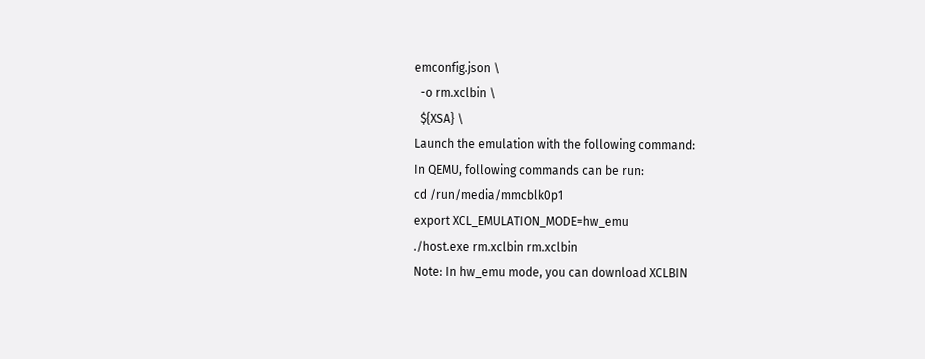emconfig.json \
  -o rm.xclbin \
  ${XSA} \
Launch the emulation with the following command:
In QEMU, following commands can be run:
cd /run/media/mmcblk0p1
export XCL_EMULATION_MODE=hw_emu
./host.exe rm.xclbin rm.xclbin
Note: In hw_emu mode, you can download XCLBIN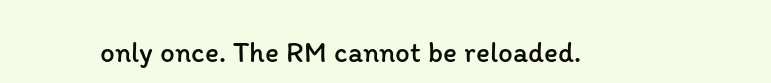only once. The RM cannot be reloaded.